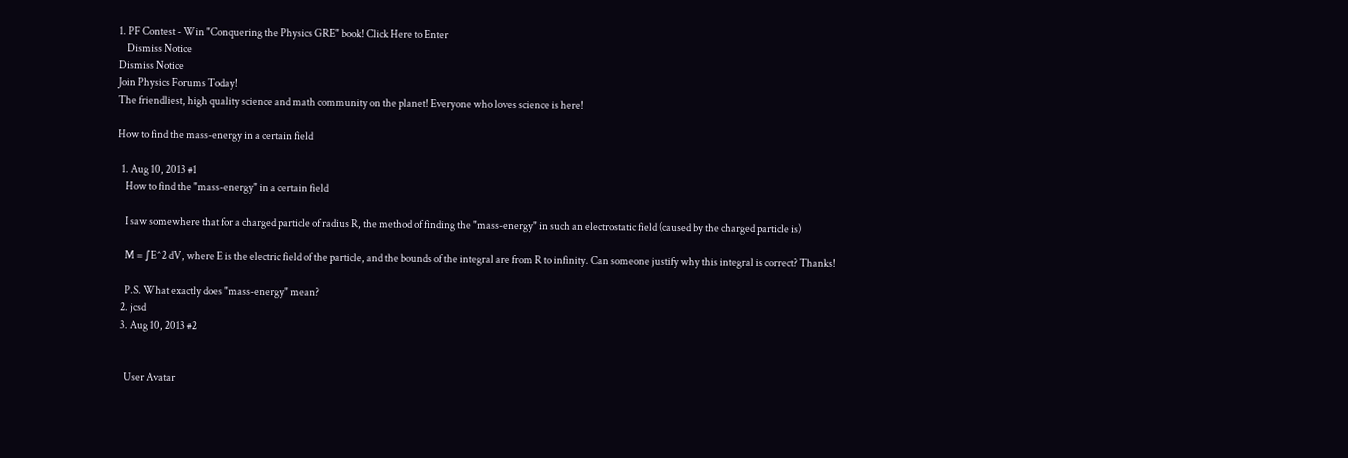1. PF Contest - Win "Conquering the Physics GRE" book! Click Here to Enter
    Dismiss Notice
Dismiss Notice
Join Physics Forums Today!
The friendliest, high quality science and math community on the planet! Everyone who loves science is here!

How to find the mass-energy in a certain field

  1. Aug 10, 2013 #1
    How to find the "mass-energy" in a certain field

    I saw somewhere that for a charged particle of radius R, the method of finding the "mass-energy" in such an electrostatic field (caused by the charged particle is)

    M = ∫E^2 dV, where E is the electric field of the particle, and the bounds of the integral are from R to infinity. Can someone justify why this integral is correct? Thanks!

    P.S. What exactly does "mass-energy" mean?
  2. jcsd
  3. Aug 10, 2013 #2


    User Avatar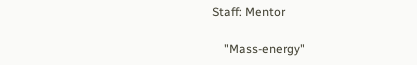Staff: Mentor

    "Mass-energy"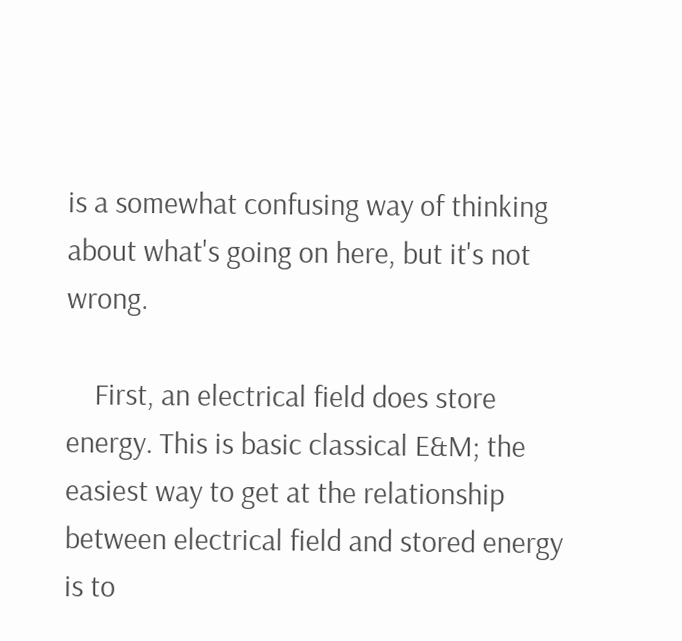is a somewhat confusing way of thinking about what's going on here, but it's not wrong.

    First, an electrical field does store energy. This is basic classical E&M; the easiest way to get at the relationship between electrical field and stored energy is to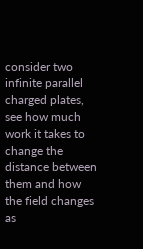consider two infinite parallel charged plates, see how much work it takes to change the distance between them and how the field changes as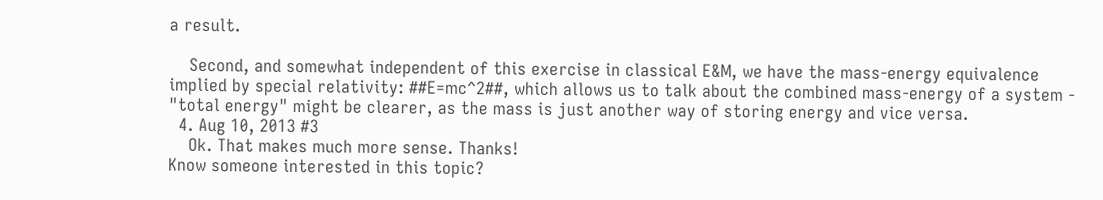a result.

    Second, and somewhat independent of this exercise in classical E&M, we have the mass-energy equivalence implied by special relativity: ##E=mc^2##, which allows us to talk about the combined mass-energy of a system - "total energy" might be clearer, as the mass is just another way of storing energy and vice versa.
  4. Aug 10, 2013 #3
    Ok. That makes much more sense. Thanks!
Know someone interested in this topic?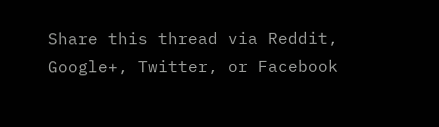Share this thread via Reddit, Google+, Twitter, or Facebook